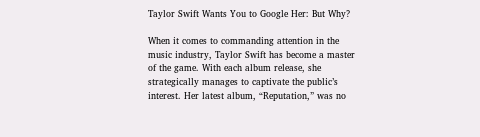Taylor Swift Wants You to Google Her: But Why?

When it comes to commanding attention in the music industry, Taylor Swift has become a master of the game. With each album release, she strategically manages to captivate the public’s interest. Her latest album, “Reputation,” was no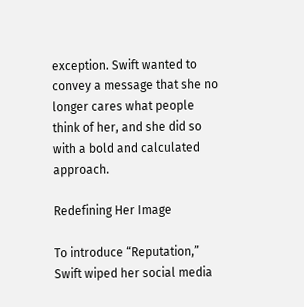exception. Swift wanted to convey a message that she no longer cares what people think of her, and she did so with a bold and calculated approach.

Redefining Her Image

To introduce “Reputation,” Swift wiped her social media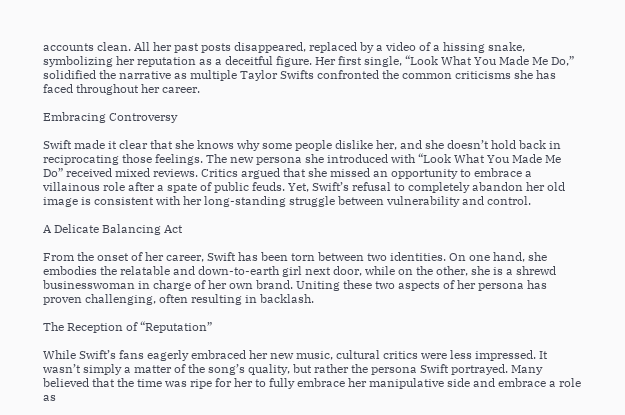accounts clean. All her past posts disappeared, replaced by a video of a hissing snake, symbolizing her reputation as a deceitful figure. Her first single, “Look What You Made Me Do,” solidified the narrative as multiple Taylor Swifts confronted the common criticisms she has faced throughout her career.

Embracing Controversy

Swift made it clear that she knows why some people dislike her, and she doesn’t hold back in reciprocating those feelings. The new persona she introduced with “Look What You Made Me Do” received mixed reviews. Critics argued that she missed an opportunity to embrace a villainous role after a spate of public feuds. Yet, Swift’s refusal to completely abandon her old image is consistent with her long-standing struggle between vulnerability and control.

A Delicate Balancing Act

From the onset of her career, Swift has been torn between two identities. On one hand, she embodies the relatable and down-to-earth girl next door, while on the other, she is a shrewd businesswoman in charge of her own brand. Uniting these two aspects of her persona has proven challenging, often resulting in backlash.

The Reception of “Reputation”

While Swift’s fans eagerly embraced her new music, cultural critics were less impressed. It wasn’t simply a matter of the song’s quality, but rather the persona Swift portrayed. Many believed that the time was ripe for her to fully embrace her manipulative side and embrace a role as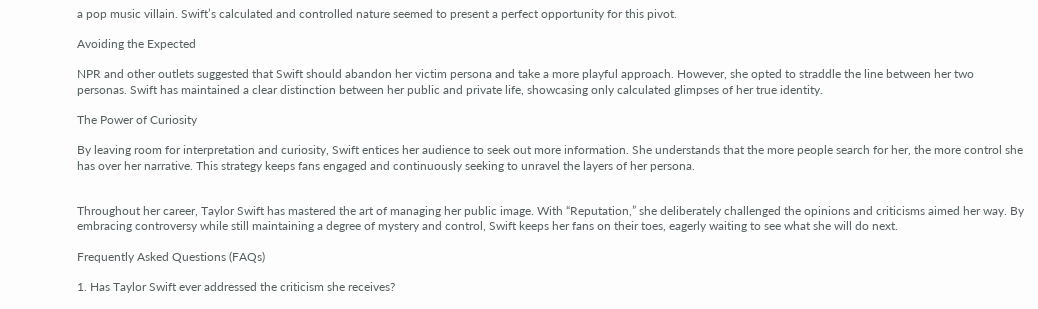a pop music villain. Swift’s calculated and controlled nature seemed to present a perfect opportunity for this pivot.

Avoiding the Expected

NPR and other outlets suggested that Swift should abandon her victim persona and take a more playful approach. However, she opted to straddle the line between her two personas. Swift has maintained a clear distinction between her public and private life, showcasing only calculated glimpses of her true identity.

The Power of Curiosity

By leaving room for interpretation and curiosity, Swift entices her audience to seek out more information. She understands that the more people search for her, the more control she has over her narrative. This strategy keeps fans engaged and continuously seeking to unravel the layers of her persona.


Throughout her career, Taylor Swift has mastered the art of managing her public image. With “Reputation,” she deliberately challenged the opinions and criticisms aimed her way. By embracing controversy while still maintaining a degree of mystery and control, Swift keeps her fans on their toes, eagerly waiting to see what she will do next.

Frequently Asked Questions (FAQs)

1. Has Taylor Swift ever addressed the criticism she receives?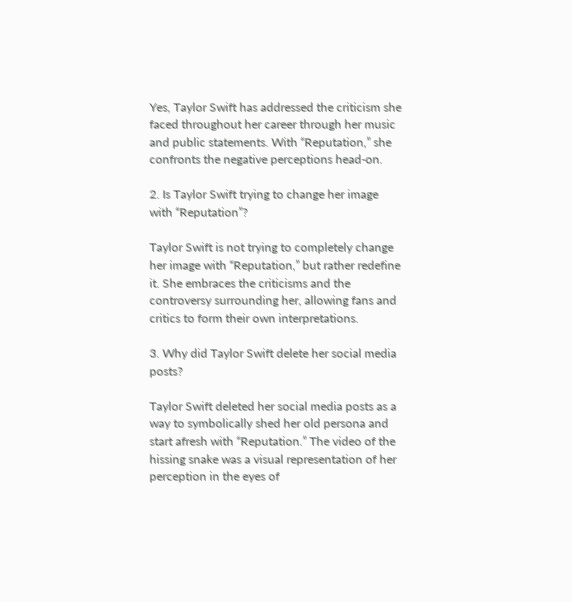Yes, Taylor Swift has addressed the criticism she faced throughout her career through her music and public statements. With “Reputation,” she confronts the negative perceptions head-on.

2. Is Taylor Swift trying to change her image with “Reputation”?

Taylor Swift is not trying to completely change her image with “Reputation,” but rather redefine it. She embraces the criticisms and the controversy surrounding her, allowing fans and critics to form their own interpretations.

3. Why did Taylor Swift delete her social media posts?

Taylor Swift deleted her social media posts as a way to symbolically shed her old persona and start afresh with “Reputation.” The video of the hissing snake was a visual representation of her perception in the eyes of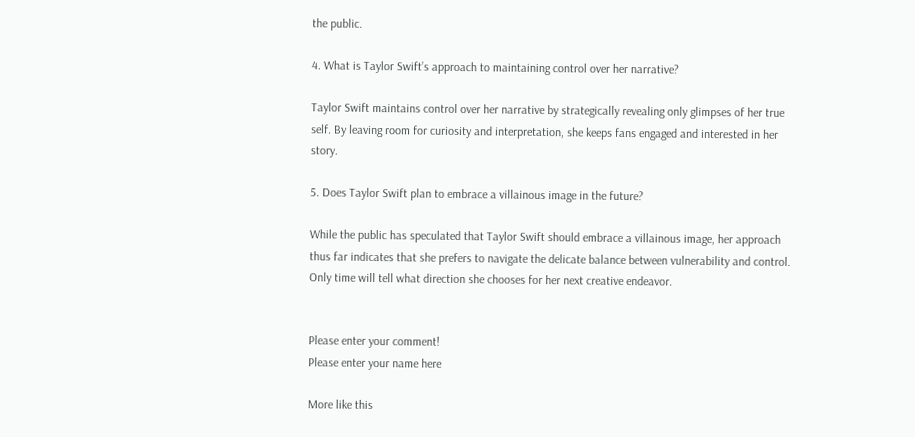the public.

4. What is Taylor Swift’s approach to maintaining control over her narrative?

Taylor Swift maintains control over her narrative by strategically revealing only glimpses of her true self. By leaving room for curiosity and interpretation, she keeps fans engaged and interested in her story.

5. Does Taylor Swift plan to embrace a villainous image in the future?

While the public has speculated that Taylor Swift should embrace a villainous image, her approach thus far indicates that she prefers to navigate the delicate balance between vulnerability and control. Only time will tell what direction she chooses for her next creative endeavor.


Please enter your comment!
Please enter your name here

More like this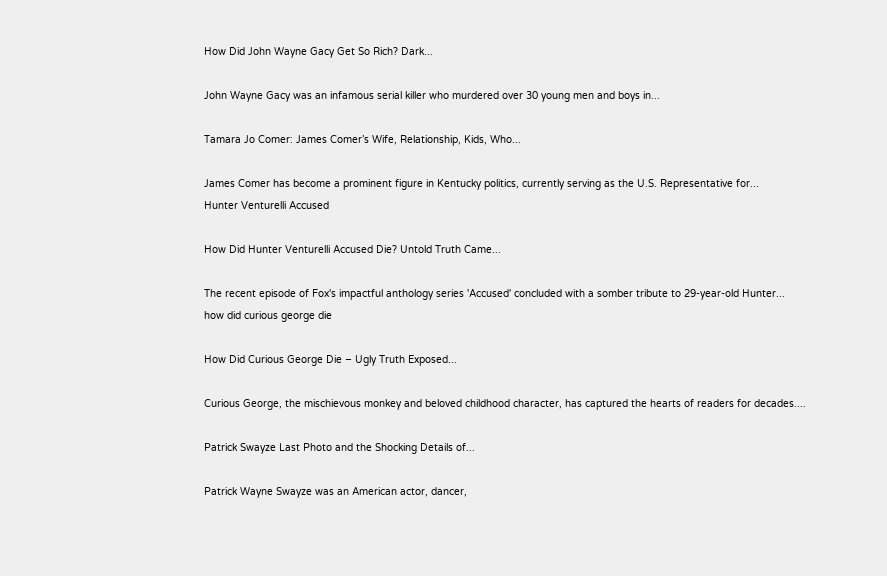How Did John Wayne Gacy Get So Rich? Dark...

John Wayne Gacy was an infamous serial killer who murdered over 30 young men and boys in...

Tamara Jo Comer: James Comer’s Wife, Relationship, Kids, Who...

James Comer has become a prominent figure in Kentucky politics, currently serving as the U.S. Representative for...
Hunter Venturelli Accused

How Did Hunter Venturelli Accused Die? Untold Truth Came...

The recent episode of Fox's impactful anthology series 'Accused' concluded with a somber tribute to 29-year-old Hunter...
how did curious george die

How Did Curious George Die – Ugly Truth Exposed...

Curious George, the mischievous monkey and beloved childhood character, has captured the hearts of readers for decades....

Patrick Swayze Last Photo and the Shocking Details of...

Patrick Wayne Swayze was an American actor, dancer,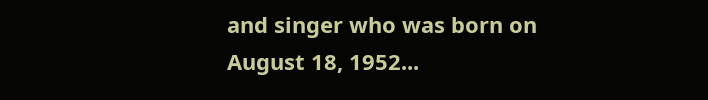and singer who was born on August 18, 1952...